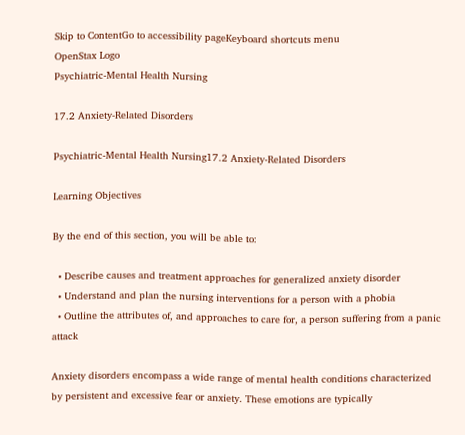Skip to ContentGo to accessibility pageKeyboard shortcuts menu
OpenStax Logo
Psychiatric-Mental Health Nursing

17.2 Anxiety-Related Disorders

Psychiatric-Mental Health Nursing17.2 Anxiety-Related Disorders

Learning Objectives

By the end of this section, you will be able to:

  • Describe causes and treatment approaches for generalized anxiety disorder
  • Understand and plan the nursing interventions for a person with a phobia
  • Outline the attributes of, and approaches to care for, a person suffering from a panic attack

Anxiety disorders encompass a wide range of mental health conditions characterized by persistent and excessive fear or anxiety. These emotions are typically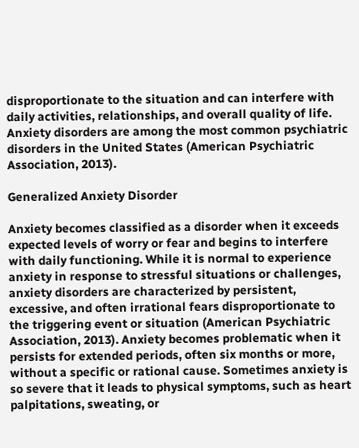disproportionate to the situation and can interfere with daily activities, relationships, and overall quality of life. Anxiety disorders are among the most common psychiatric disorders in the United States (American Psychiatric Association, 2013).

Generalized Anxiety Disorder

Anxiety becomes classified as a disorder when it exceeds expected levels of worry or fear and begins to interfere with daily functioning. While it is normal to experience anxiety in response to stressful situations or challenges, anxiety disorders are characterized by persistent, excessive, and often irrational fears disproportionate to the triggering event or situation (American Psychiatric Association, 2013). Anxiety becomes problematic when it persists for extended periods, often six months or more, without a specific or rational cause. Sometimes anxiety is so severe that it leads to physical symptoms, such as heart palpitations, sweating, or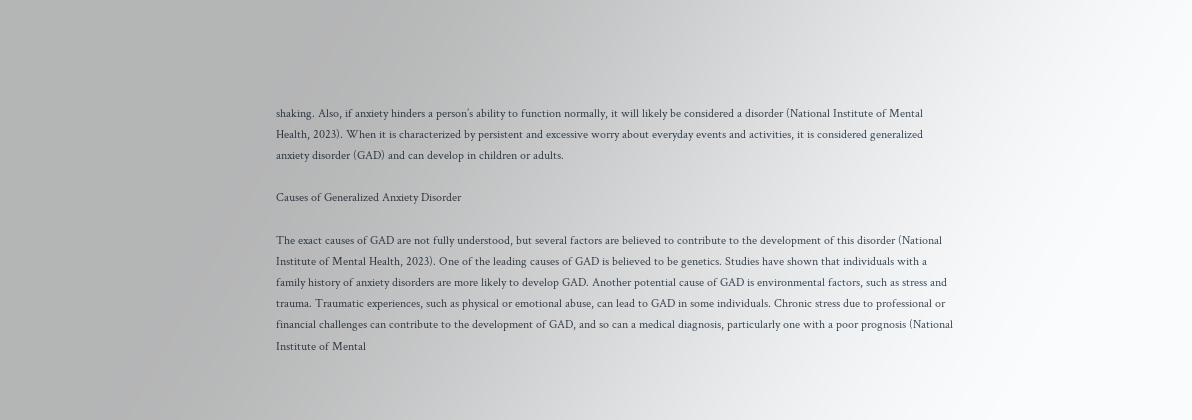shaking. Also, if anxiety hinders a person’s ability to function normally, it will likely be considered a disorder (National Institute of Mental Health, 2023). When it is characterized by persistent and excessive worry about everyday events and activities, it is considered generalized anxiety disorder (GAD) and can develop in children or adults.

Causes of Generalized Anxiety Disorder

The exact causes of GAD are not fully understood, but several factors are believed to contribute to the development of this disorder (National Institute of Mental Health, 2023). One of the leading causes of GAD is believed to be genetics. Studies have shown that individuals with a family history of anxiety disorders are more likely to develop GAD. Another potential cause of GAD is environmental factors, such as stress and trauma. Traumatic experiences, such as physical or emotional abuse, can lead to GAD in some individuals. Chronic stress due to professional or financial challenges can contribute to the development of GAD, and so can a medical diagnosis, particularly one with a poor prognosis (National Institute of Mental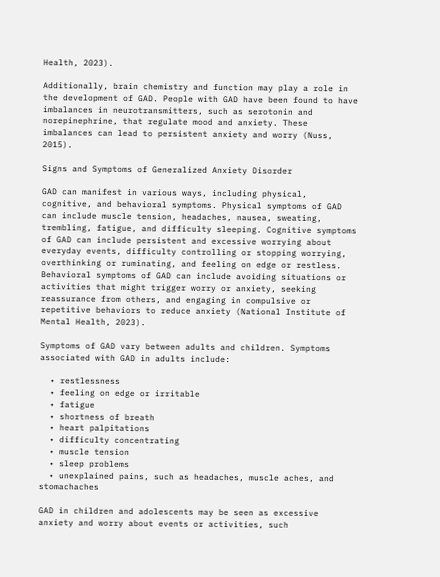Health, 2023).

Additionally, brain chemistry and function may play a role in the development of GAD. People with GAD have been found to have imbalances in neurotransmitters, such as serotonin and norepinephrine, that regulate mood and anxiety. These imbalances can lead to persistent anxiety and worry (Nuss, 2015).

Signs and Symptoms of Generalized Anxiety Disorder

GAD can manifest in various ways, including physical, cognitive, and behavioral symptoms. Physical symptoms of GAD can include muscle tension, headaches, nausea, sweating, trembling, fatigue, and difficulty sleeping. Cognitive symptoms of GAD can include persistent and excessive worrying about everyday events, difficulty controlling or stopping worrying, overthinking or ruminating, and feeling on edge or restless. Behavioral symptoms of GAD can include avoiding situations or activities that might trigger worry or anxiety, seeking reassurance from others, and engaging in compulsive or repetitive behaviors to reduce anxiety (National Institute of Mental Health, 2023).

Symptoms of GAD vary between adults and children. Symptoms associated with GAD in adults include:

  • restlessness
  • feeling on edge or irritable
  • fatigue
  • shortness of breath
  • heart palpitations
  • difficulty concentrating
  • muscle tension
  • sleep problems
  • unexplained pains, such as headaches, muscle aches, and stomachaches

GAD in children and adolescents may be seen as excessive anxiety and worry about events or activities, such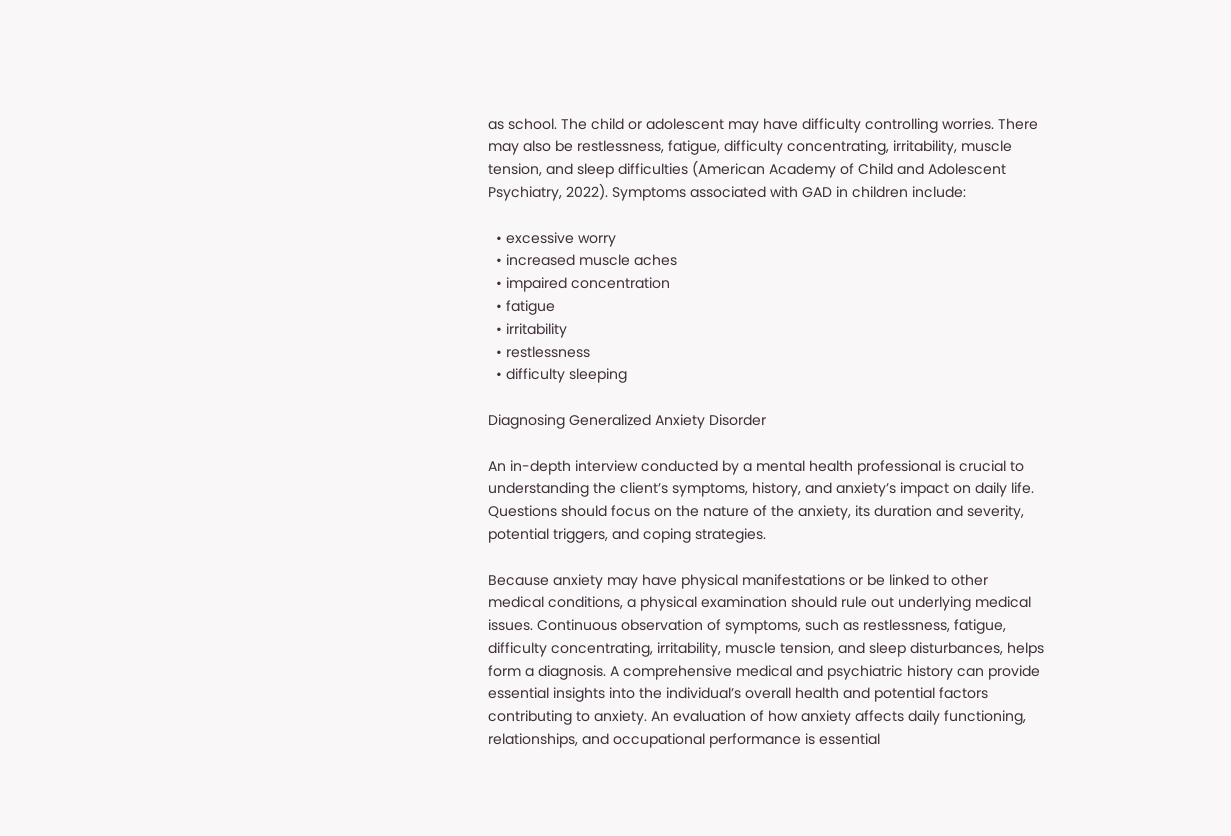as school. The child or adolescent may have difficulty controlling worries. There may also be restlessness, fatigue, difficulty concentrating, irritability, muscle tension, and sleep difficulties (American Academy of Child and Adolescent Psychiatry, 2022). Symptoms associated with GAD in children include:

  • excessive worry
  • increased muscle aches
  • impaired concentration
  • fatigue
  • irritability
  • restlessness
  • difficulty sleeping

Diagnosing Generalized Anxiety Disorder

An in-depth interview conducted by a mental health professional is crucial to understanding the client’s symptoms, history, and anxiety’s impact on daily life. Questions should focus on the nature of the anxiety, its duration and severity, potential triggers, and coping strategies.

Because anxiety may have physical manifestations or be linked to other medical conditions, a physical examination should rule out underlying medical issues. Continuous observation of symptoms, such as restlessness, fatigue, difficulty concentrating, irritability, muscle tension, and sleep disturbances, helps form a diagnosis. A comprehensive medical and psychiatric history can provide essential insights into the individual’s overall health and potential factors contributing to anxiety. An evaluation of how anxiety affects daily functioning, relationships, and occupational performance is essential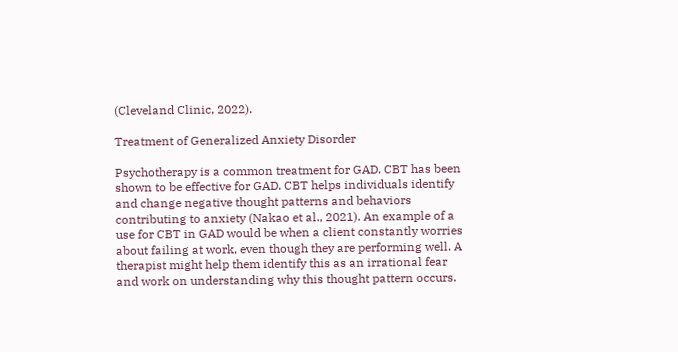(Cleveland Clinic, 2022).

Treatment of Generalized Anxiety Disorder

Psychotherapy is a common treatment for GAD. CBT has been shown to be effective for GAD. CBT helps individuals identify and change negative thought patterns and behaviors contributing to anxiety (Nakao et al., 2021). An example of a use for CBT in GAD would be when a client constantly worries about failing at work, even though they are performing well. A therapist might help them identify this as an irrational fear and work on understanding why this thought pattern occurs.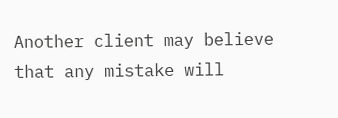Another client may believe that any mistake will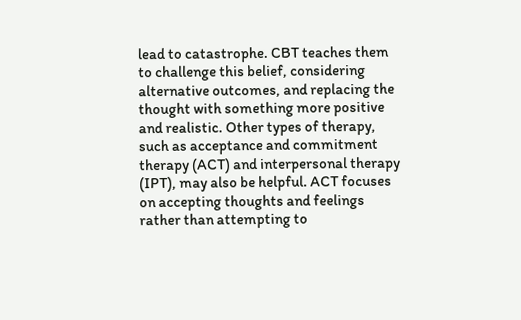lead to catastrophe. CBT teaches them to challenge this belief, considering alternative outcomes, and replacing the thought with something more positive and realistic. Other types of therapy, such as acceptance and commitment therapy (ACT) and interpersonal therapy (IPT), may also be helpful. ACT focuses on accepting thoughts and feelings rather than attempting to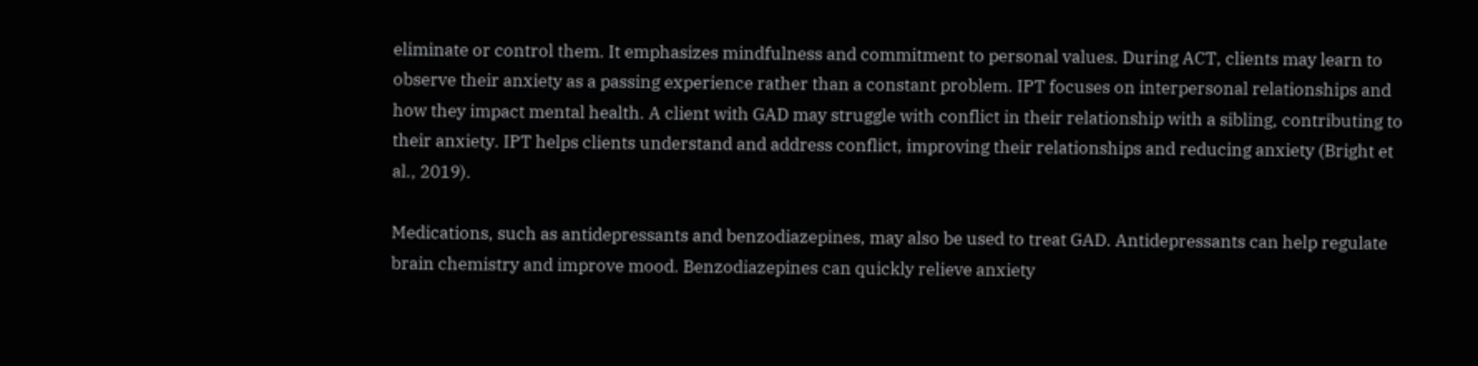eliminate or control them. It emphasizes mindfulness and commitment to personal values. During ACT, clients may learn to observe their anxiety as a passing experience rather than a constant problem. IPT focuses on interpersonal relationships and how they impact mental health. A client with GAD may struggle with conflict in their relationship with a sibling, contributing to their anxiety. IPT helps clients understand and address conflict, improving their relationships and reducing anxiety (Bright et al., 2019).

Medications, such as antidepressants and benzodiazepines, may also be used to treat GAD. Antidepressants can help regulate brain chemistry and improve mood. Benzodiazepines can quickly relieve anxiety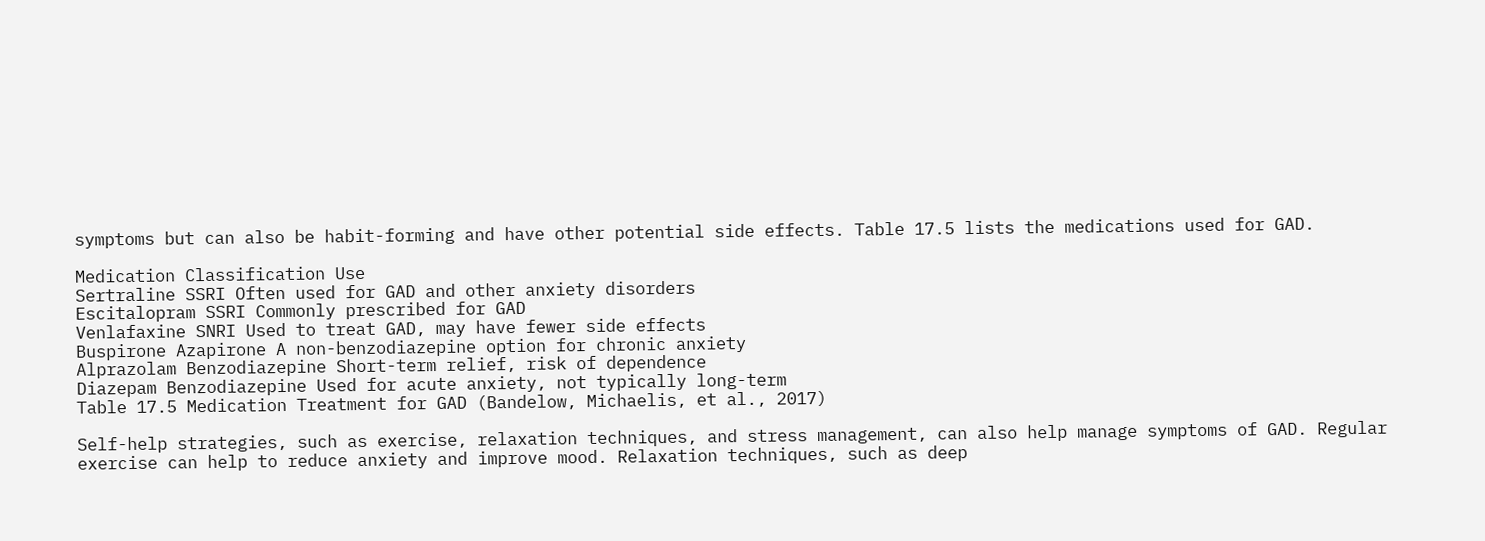symptoms but can also be habit-forming and have other potential side effects. Table 17.5 lists the medications used for GAD.

Medication Classification Use
Sertraline SSRI Often used for GAD and other anxiety disorders
Escitalopram SSRI Commonly prescribed for GAD
Venlafaxine SNRI Used to treat GAD, may have fewer side effects
Buspirone Azapirone A non-benzodiazepine option for chronic anxiety
Alprazolam Benzodiazepine Short-term relief, risk of dependence
Diazepam Benzodiazepine Used for acute anxiety, not typically long-term
Table 17.5 Medication Treatment for GAD (Bandelow, Michaelis, et al., 2017)

Self-help strategies, such as exercise, relaxation techniques, and stress management, can also help manage symptoms of GAD. Regular exercise can help to reduce anxiety and improve mood. Relaxation techniques, such as deep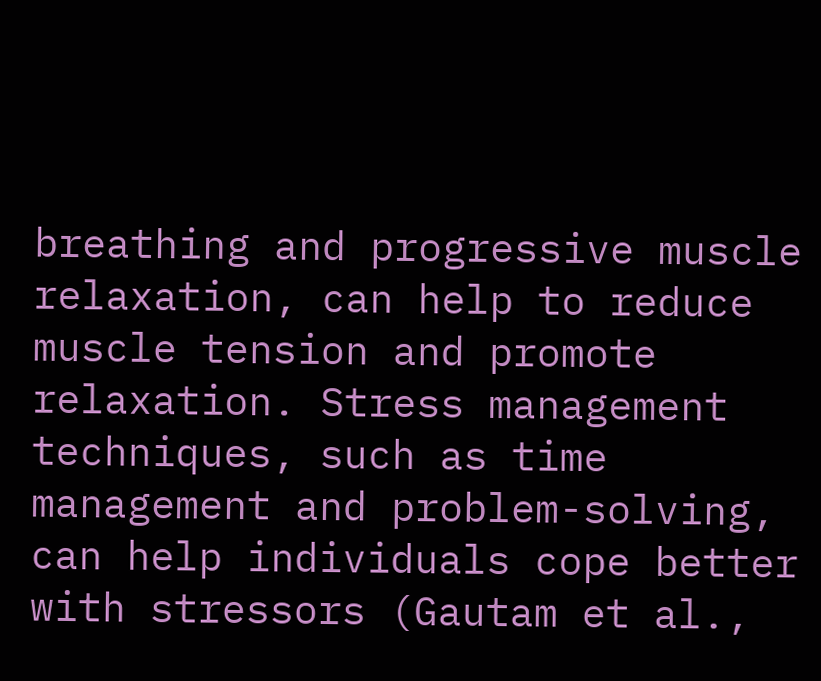breathing and progressive muscle relaxation, can help to reduce muscle tension and promote relaxation. Stress management techniques, such as time management and problem-solving, can help individuals cope better with stressors (Gautam et al.,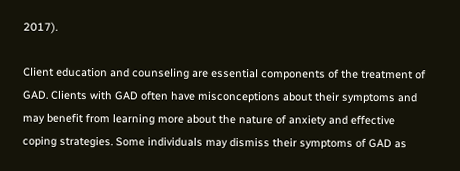2017).

Client education and counseling are essential components of the treatment of GAD. Clients with GAD often have misconceptions about their symptoms and may benefit from learning more about the nature of anxiety and effective coping strategies. Some individuals may dismiss their symptoms of GAD as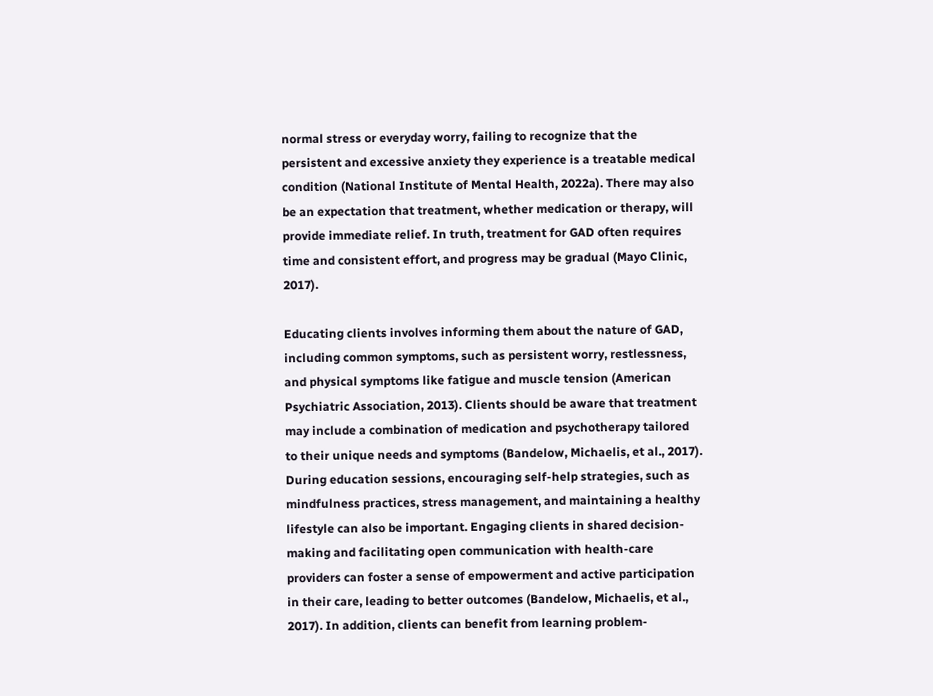normal stress or everyday worry, failing to recognize that the persistent and excessive anxiety they experience is a treatable medical condition (National Institute of Mental Health, 2022a). There may also be an expectation that treatment, whether medication or therapy, will provide immediate relief. In truth, treatment for GAD often requires time and consistent effort, and progress may be gradual (Mayo Clinic, 2017).

Educating clients involves informing them about the nature of GAD, including common symptoms, such as persistent worry, restlessness, and physical symptoms like fatigue and muscle tension (American Psychiatric Association, 2013). Clients should be aware that treatment may include a combination of medication and psychotherapy tailored to their unique needs and symptoms (Bandelow, Michaelis, et al., 2017). During education sessions, encouraging self-help strategies, such as mindfulness practices, stress management, and maintaining a healthy lifestyle can also be important. Engaging clients in shared decision-making and facilitating open communication with health-care providers can foster a sense of empowerment and active participation in their care, leading to better outcomes (Bandelow, Michaelis, et al., 2017). In addition, clients can benefit from learning problem-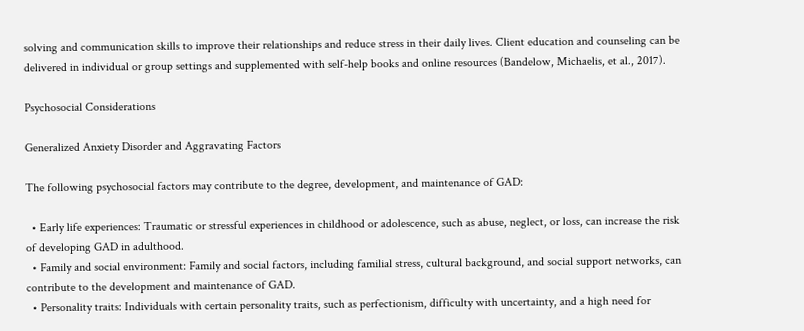solving and communication skills to improve their relationships and reduce stress in their daily lives. Client education and counseling can be delivered in individual or group settings and supplemented with self-help books and online resources (Bandelow, Michaelis, et al., 2017).

Psychosocial Considerations

Generalized Anxiety Disorder and Aggravating Factors

The following psychosocial factors may contribute to the degree, development, and maintenance of GAD:

  • Early life experiences: Traumatic or stressful experiences in childhood or adolescence, such as abuse, neglect, or loss, can increase the risk of developing GAD in adulthood.
  • Family and social environment: Family and social factors, including familial stress, cultural background, and social support networks, can contribute to the development and maintenance of GAD.
  • Personality traits: Individuals with certain personality traits, such as perfectionism, difficulty with uncertainty, and a high need for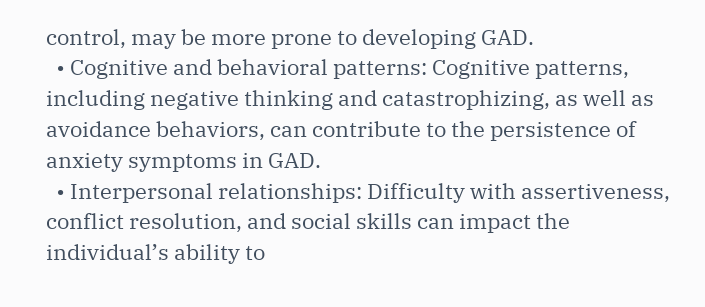control, may be more prone to developing GAD.
  • Cognitive and behavioral patterns: Cognitive patterns, including negative thinking and catastrophizing, as well as avoidance behaviors, can contribute to the persistence of anxiety symptoms in GAD.
  • Interpersonal relationships: Difficulty with assertiveness, conflict resolution, and social skills can impact the individual’s ability to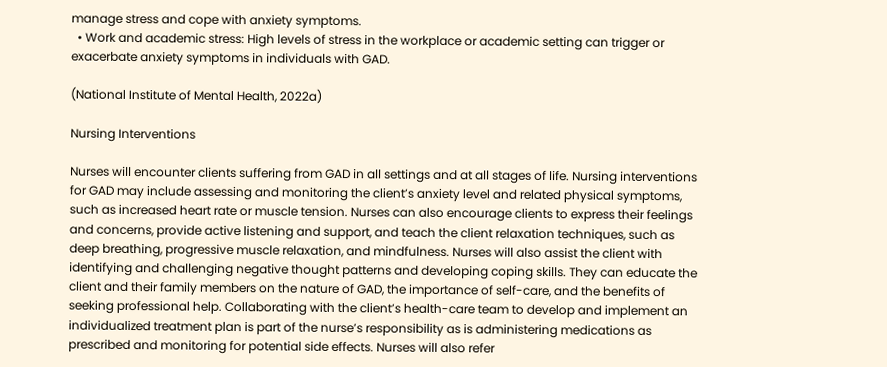manage stress and cope with anxiety symptoms.
  • Work and academic stress: High levels of stress in the workplace or academic setting can trigger or exacerbate anxiety symptoms in individuals with GAD.

(National Institute of Mental Health, 2022a)

Nursing Interventions

Nurses will encounter clients suffering from GAD in all settings and at all stages of life. Nursing interventions for GAD may include assessing and monitoring the client’s anxiety level and related physical symptoms, such as increased heart rate or muscle tension. Nurses can also encourage clients to express their feelings and concerns, provide active listening and support, and teach the client relaxation techniques, such as deep breathing, progressive muscle relaxation, and mindfulness. Nurses will also assist the client with identifying and challenging negative thought patterns and developing coping skills. They can educate the client and their family members on the nature of GAD, the importance of self-care, and the benefits of seeking professional help. Collaborating with the client’s health-care team to develop and implement an individualized treatment plan is part of the nurse’s responsibility as is administering medications as prescribed and monitoring for potential side effects. Nurses will also refer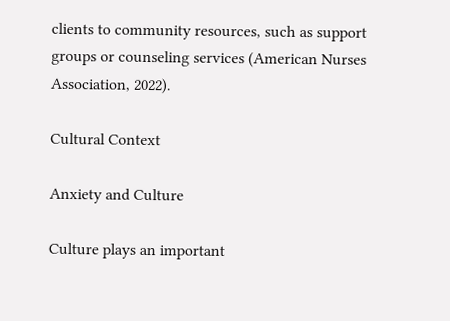clients to community resources, such as support groups or counseling services (American Nurses Association, 2022).

Cultural Context

Anxiety and Culture

Culture plays an important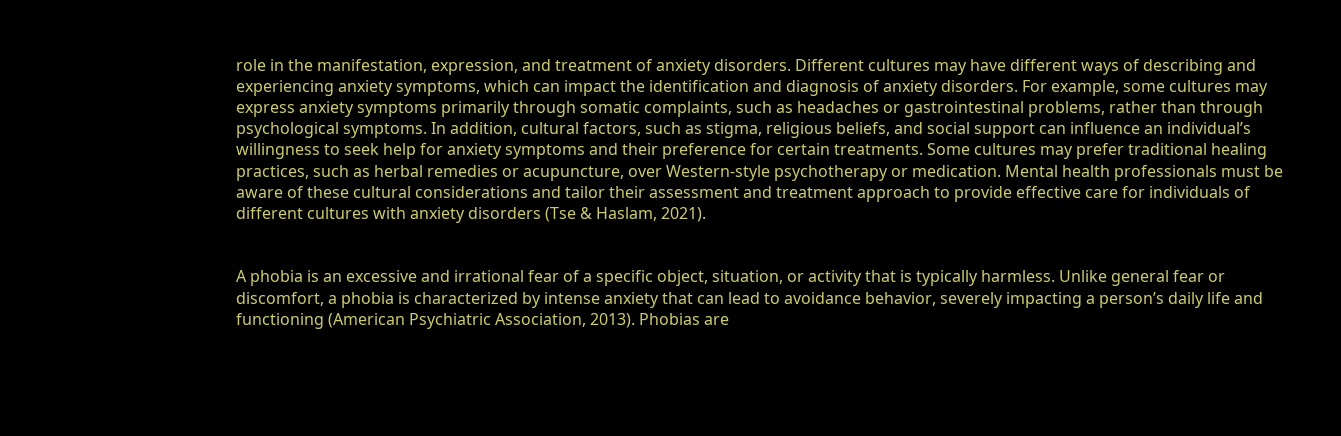role in the manifestation, expression, and treatment of anxiety disorders. Different cultures may have different ways of describing and experiencing anxiety symptoms, which can impact the identification and diagnosis of anxiety disorders. For example, some cultures may express anxiety symptoms primarily through somatic complaints, such as headaches or gastrointestinal problems, rather than through psychological symptoms. In addition, cultural factors, such as stigma, religious beliefs, and social support can influence an individual’s willingness to seek help for anxiety symptoms and their preference for certain treatments. Some cultures may prefer traditional healing practices, such as herbal remedies or acupuncture, over Western-style psychotherapy or medication. Mental health professionals must be aware of these cultural considerations and tailor their assessment and treatment approach to provide effective care for individuals of different cultures with anxiety disorders (Tse & Haslam, 2021).


A phobia is an excessive and irrational fear of a specific object, situation, or activity that is typically harmless. Unlike general fear or discomfort, a phobia is characterized by intense anxiety that can lead to avoidance behavior, severely impacting a person’s daily life and functioning (American Psychiatric Association, 2013). Phobias are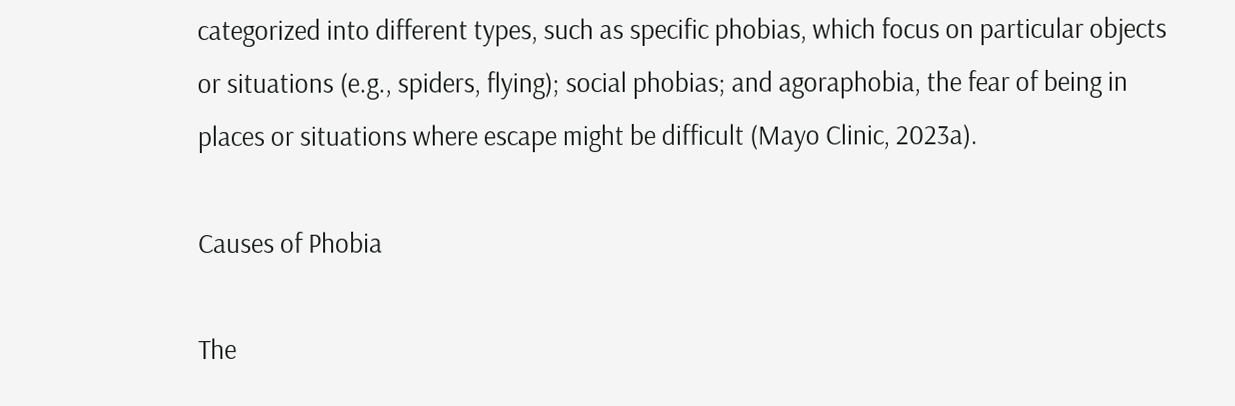categorized into different types, such as specific phobias, which focus on particular objects or situations (e.g., spiders, flying); social phobias; and agoraphobia, the fear of being in places or situations where escape might be difficult (Mayo Clinic, 2023a).

Causes of Phobia

The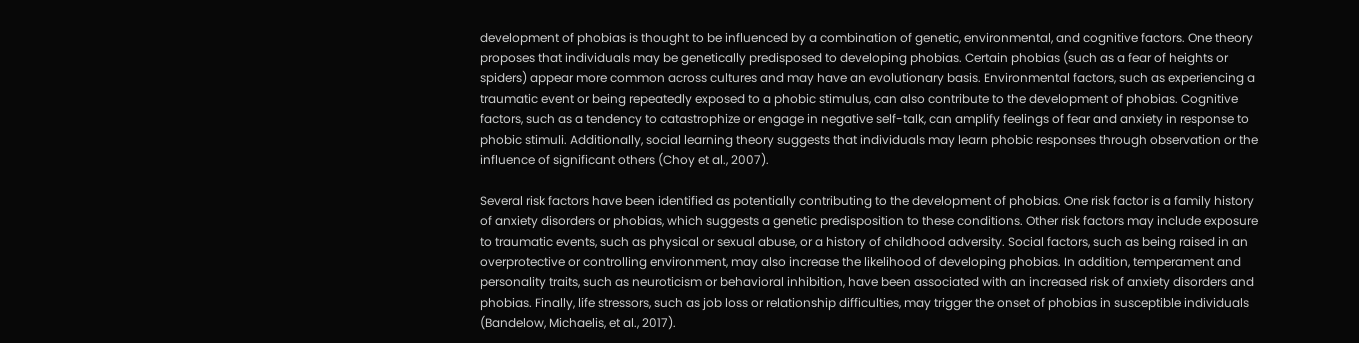development of phobias is thought to be influenced by a combination of genetic, environmental, and cognitive factors. One theory proposes that individuals may be genetically predisposed to developing phobias. Certain phobias (such as a fear of heights or spiders) appear more common across cultures and may have an evolutionary basis. Environmental factors, such as experiencing a traumatic event or being repeatedly exposed to a phobic stimulus, can also contribute to the development of phobias. Cognitive factors, such as a tendency to catastrophize or engage in negative self-talk, can amplify feelings of fear and anxiety in response to phobic stimuli. Additionally, social learning theory suggests that individuals may learn phobic responses through observation or the influence of significant others (Choy et al., 2007).

Several risk factors have been identified as potentially contributing to the development of phobias. One risk factor is a family history of anxiety disorders or phobias, which suggests a genetic predisposition to these conditions. Other risk factors may include exposure to traumatic events, such as physical or sexual abuse, or a history of childhood adversity. Social factors, such as being raised in an overprotective or controlling environment, may also increase the likelihood of developing phobias. In addition, temperament and personality traits, such as neuroticism or behavioral inhibition, have been associated with an increased risk of anxiety disorders and phobias. Finally, life stressors, such as job loss or relationship difficulties, may trigger the onset of phobias in susceptible individuals (Bandelow, Michaelis, et al., 2017).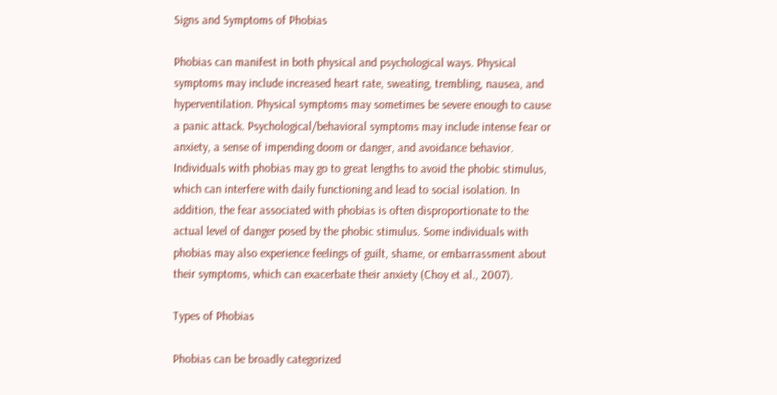Signs and Symptoms of Phobias

Phobias can manifest in both physical and psychological ways. Physical symptoms may include increased heart rate, sweating, trembling, nausea, and hyperventilation. Physical symptoms may sometimes be severe enough to cause a panic attack. Psychological/behavioral symptoms may include intense fear or anxiety, a sense of impending doom or danger, and avoidance behavior. Individuals with phobias may go to great lengths to avoid the phobic stimulus, which can interfere with daily functioning and lead to social isolation. In addition, the fear associated with phobias is often disproportionate to the actual level of danger posed by the phobic stimulus. Some individuals with phobias may also experience feelings of guilt, shame, or embarrassment about their symptoms, which can exacerbate their anxiety (Choy et al., 2007).

Types of Phobias

Phobias can be broadly categorized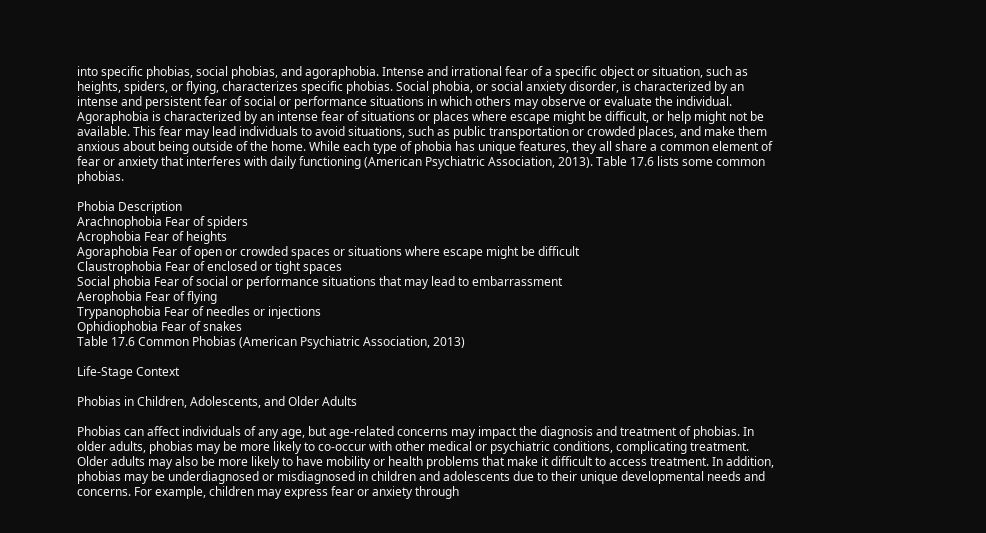into specific phobias, social phobias, and agoraphobia. Intense and irrational fear of a specific object or situation, such as heights, spiders, or flying, characterizes specific phobias. Social phobia, or social anxiety disorder, is characterized by an intense and persistent fear of social or performance situations in which others may observe or evaluate the individual. Agoraphobia is characterized by an intense fear of situations or places where escape might be difficult, or help might not be available. This fear may lead individuals to avoid situations, such as public transportation or crowded places, and make them anxious about being outside of the home. While each type of phobia has unique features, they all share a common element of fear or anxiety that interferes with daily functioning (American Psychiatric Association, 2013). Table 17.6 lists some common phobias.

Phobia Description
Arachnophobia Fear of spiders
Acrophobia Fear of heights
Agoraphobia Fear of open or crowded spaces or situations where escape might be difficult
Claustrophobia Fear of enclosed or tight spaces
Social phobia Fear of social or performance situations that may lead to embarrassment
Aerophobia Fear of flying
Trypanophobia Fear of needles or injections
Ophidiophobia Fear of snakes
Table 17.6 Common Phobias (American Psychiatric Association, 2013)

Life-Stage Context

Phobias in Children, Adolescents, and Older Adults

Phobias can affect individuals of any age, but age-related concerns may impact the diagnosis and treatment of phobias. In older adults, phobias may be more likely to co-occur with other medical or psychiatric conditions, complicating treatment. Older adults may also be more likely to have mobility or health problems that make it difficult to access treatment. In addition, phobias may be underdiagnosed or misdiagnosed in children and adolescents due to their unique developmental needs and concerns. For example, children may express fear or anxiety through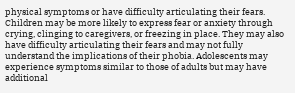physical symptoms or have difficulty articulating their fears. Children may be more likely to express fear or anxiety through crying, clinging to caregivers, or freezing in place. They may also have difficulty articulating their fears and may not fully understand the implications of their phobia. Adolescents may experience symptoms similar to those of adults but may have additional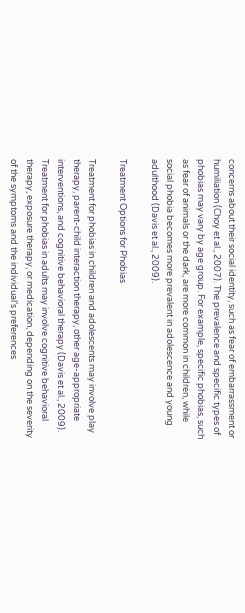concerns about their social identity, such as fear of embarrassment or humiliation (Choy et al., 2007). The prevalence and specific types of phobias may vary by age group. For example, specific phobias, such as fear of animals or the dark, are more common in children, while social phobia becomes more prevalent in adolescence and young adulthood (Davis et al., 2009).

Treatment Options for Phobias

Treatment for phobias in children and adolescents may involve play therapy, parent-child interaction therapy, other age-appropriate interventions, and cognitive behavioral therapy (Davis et al., 2009). Treatment for phobias in adults may involve cognitive behavioral therapy, exposure therapy, or medication, depending on the severity of the symptoms and the individual’s preferences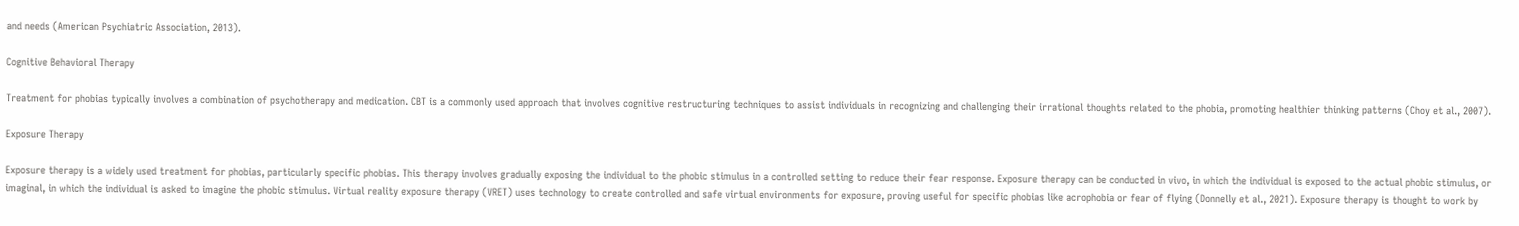and needs (American Psychiatric Association, 2013).

Cognitive Behavioral Therapy

Treatment for phobias typically involves a combination of psychotherapy and medication. CBT is a commonly used approach that involves cognitive restructuring techniques to assist individuals in recognizing and challenging their irrational thoughts related to the phobia, promoting healthier thinking patterns (Choy et al., 2007).

Exposure Therapy

Exposure therapy is a widely used treatment for phobias, particularly specific phobias. This therapy involves gradually exposing the individual to the phobic stimulus in a controlled setting to reduce their fear response. Exposure therapy can be conducted in vivo, in which the individual is exposed to the actual phobic stimulus, or imaginal, in which the individual is asked to imagine the phobic stimulus. Virtual reality exposure therapy (VRET) uses technology to create controlled and safe virtual environments for exposure, proving useful for specific phobias like acrophobia or fear of flying (Donnelly et al., 2021). Exposure therapy is thought to work by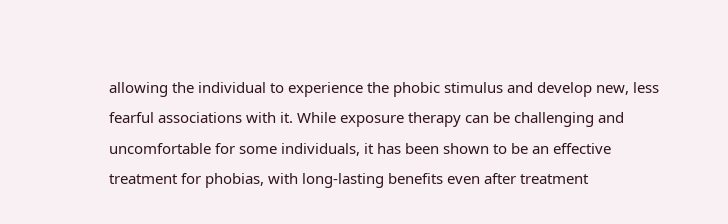allowing the individual to experience the phobic stimulus and develop new, less fearful associations with it. While exposure therapy can be challenging and uncomfortable for some individuals, it has been shown to be an effective treatment for phobias, with long-lasting benefits even after treatment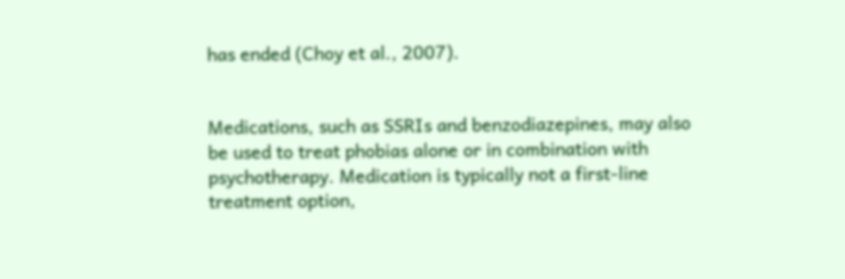has ended (Choy et al., 2007).


Medications, such as SSRIs and benzodiazepines, may also be used to treat phobias alone or in combination with psychotherapy. Medication is typically not a first-line treatment option,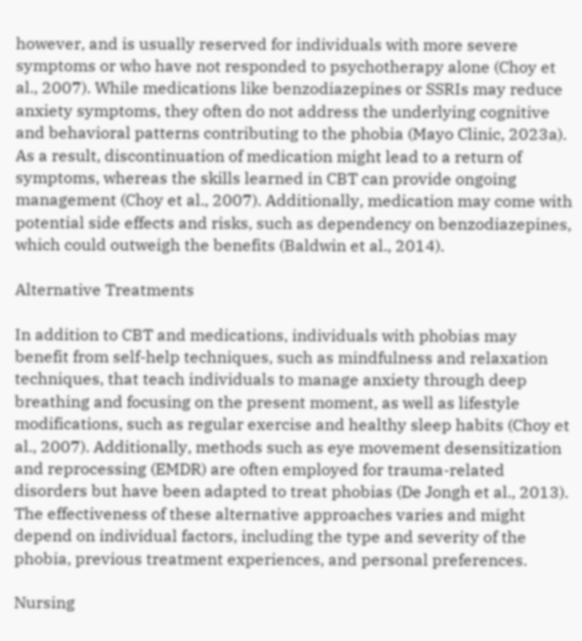however, and is usually reserved for individuals with more severe symptoms or who have not responded to psychotherapy alone (Choy et al., 2007). While medications like benzodiazepines or SSRIs may reduce anxiety symptoms, they often do not address the underlying cognitive and behavioral patterns contributing to the phobia (Mayo Clinic, 2023a). As a result, discontinuation of medication might lead to a return of symptoms, whereas the skills learned in CBT can provide ongoing management (Choy et al., 2007). Additionally, medication may come with potential side effects and risks, such as dependency on benzodiazepines, which could outweigh the benefits (Baldwin et al., 2014).

Alternative Treatments

In addition to CBT and medications, individuals with phobias may benefit from self-help techniques, such as mindfulness and relaxation techniques, that teach individuals to manage anxiety through deep breathing and focusing on the present moment, as well as lifestyle modifications, such as regular exercise and healthy sleep habits (Choy et al., 2007). Additionally, methods such as eye movement desensitization and reprocessing (EMDR) are often employed for trauma-related disorders but have been adapted to treat phobias (De Jongh et al., 2013). The effectiveness of these alternative approaches varies and might depend on individual factors, including the type and severity of the phobia, previous treatment experiences, and personal preferences.

Nursing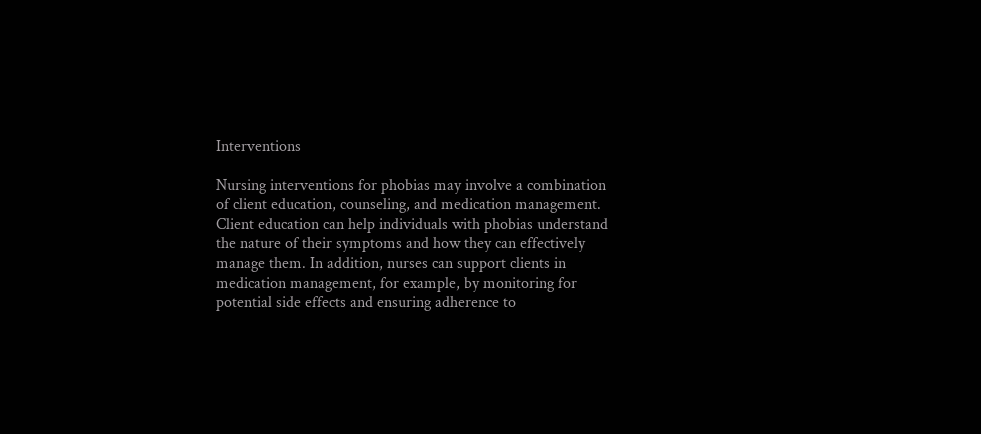Interventions

Nursing interventions for phobias may involve a combination of client education, counseling, and medication management. Client education can help individuals with phobias understand the nature of their symptoms and how they can effectively manage them. In addition, nurses can support clients in medication management, for example, by monitoring for potential side effects and ensuring adherence to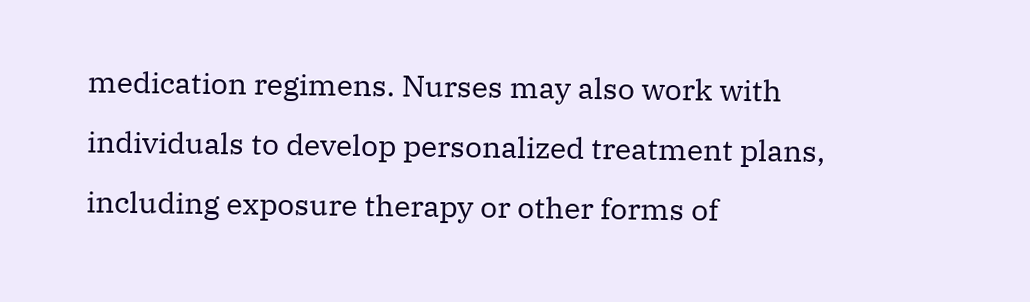medication regimens. Nurses may also work with individuals to develop personalized treatment plans, including exposure therapy or other forms of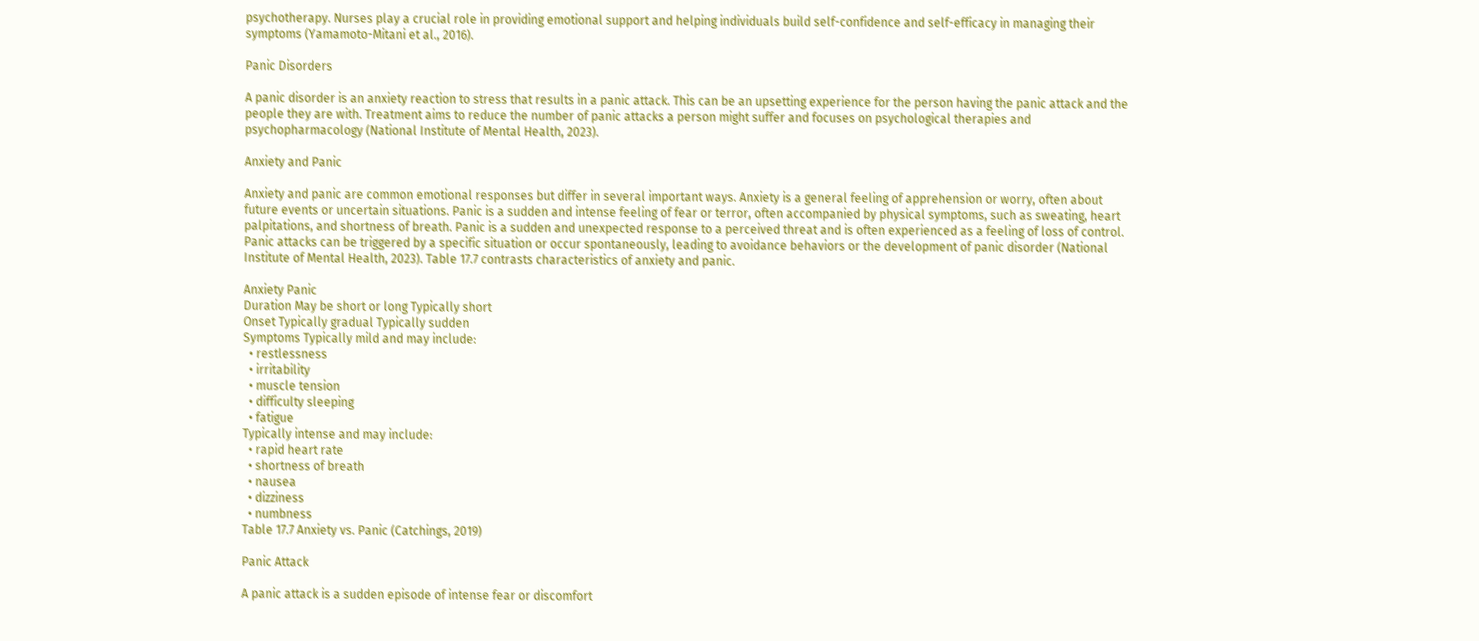psychotherapy. Nurses play a crucial role in providing emotional support and helping individuals build self-confidence and self-efficacy in managing their symptoms (Yamamoto-Mitani et al., 2016).

Panic Disorders

A panic disorder is an anxiety reaction to stress that results in a panic attack. This can be an upsetting experience for the person having the panic attack and the people they are with. Treatment aims to reduce the number of panic attacks a person might suffer and focuses on psychological therapies and psychopharmacology (National Institute of Mental Health, 2023).

Anxiety and Panic

Anxiety and panic are common emotional responses but differ in several important ways. Anxiety is a general feeling of apprehension or worry, often about future events or uncertain situations. Panic is a sudden and intense feeling of fear or terror, often accompanied by physical symptoms, such as sweating, heart palpitations, and shortness of breath. Panic is a sudden and unexpected response to a perceived threat and is often experienced as a feeling of loss of control. Panic attacks can be triggered by a specific situation or occur spontaneously, leading to avoidance behaviors or the development of panic disorder (National Institute of Mental Health, 2023). Table 17.7 contrasts characteristics of anxiety and panic.

Anxiety Panic
Duration May be short or long Typically short
Onset Typically gradual Typically sudden
Symptoms Typically mild and may include:
  • restlessness
  • irritability
  • muscle tension
  • difficulty sleeping
  • fatigue
Typically intense and may include:
  • rapid heart rate
  • shortness of breath
  • nausea
  • dizziness
  • numbness
Table 17.7 Anxiety vs. Panic (Catchings, 2019)

Panic Attack

A panic attack is a sudden episode of intense fear or discomfort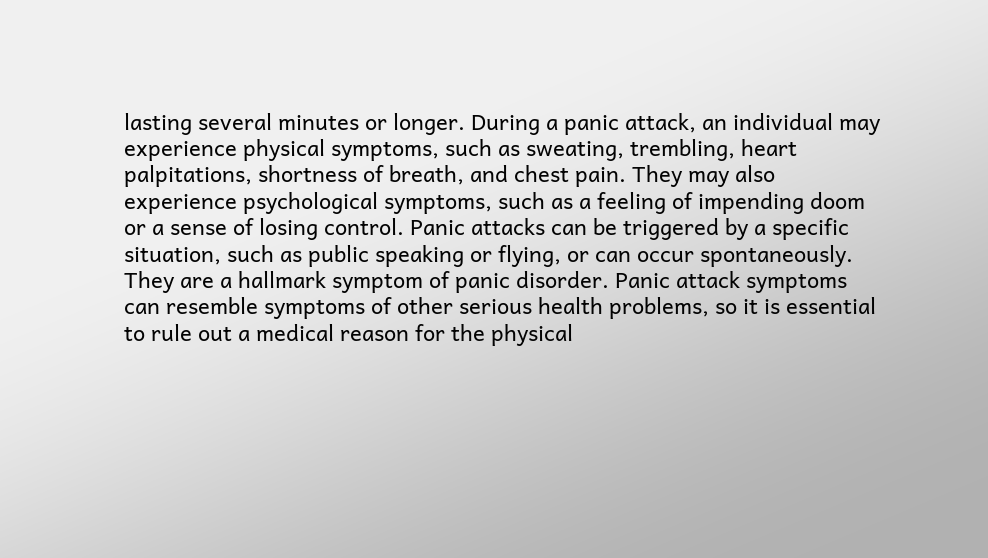lasting several minutes or longer. During a panic attack, an individual may experience physical symptoms, such as sweating, trembling, heart palpitations, shortness of breath, and chest pain. They may also experience psychological symptoms, such as a feeling of impending doom or a sense of losing control. Panic attacks can be triggered by a specific situation, such as public speaking or flying, or can occur spontaneously. They are a hallmark symptom of panic disorder. Panic attack symptoms can resemble symptoms of other serious health problems, so it is essential to rule out a medical reason for the physical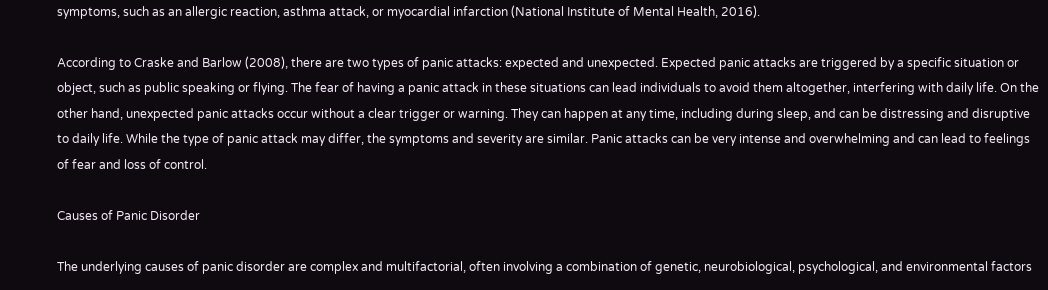symptoms, such as an allergic reaction, asthma attack, or myocardial infarction (National Institute of Mental Health, 2016).

According to Craske and Barlow (2008), there are two types of panic attacks: expected and unexpected. Expected panic attacks are triggered by a specific situation or object, such as public speaking or flying. The fear of having a panic attack in these situations can lead individuals to avoid them altogether, interfering with daily life. On the other hand, unexpected panic attacks occur without a clear trigger or warning. They can happen at any time, including during sleep, and can be distressing and disruptive to daily life. While the type of panic attack may differ, the symptoms and severity are similar. Panic attacks can be very intense and overwhelming and can lead to feelings of fear and loss of control.

Causes of Panic Disorder

The underlying causes of panic disorder are complex and multifactorial, often involving a combination of genetic, neurobiological, psychological, and environmental factors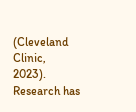(Cleveland Clinic, 2023). Research has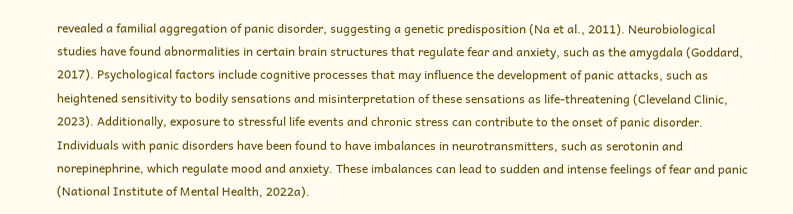revealed a familial aggregation of panic disorder, suggesting a genetic predisposition (Na et al., 2011). Neurobiological studies have found abnormalities in certain brain structures that regulate fear and anxiety, such as the amygdala (Goddard, 2017). Psychological factors include cognitive processes that may influence the development of panic attacks, such as heightened sensitivity to bodily sensations and misinterpretation of these sensations as life-threatening (Cleveland Clinic, 2023). Additionally, exposure to stressful life events and chronic stress can contribute to the onset of panic disorder. Individuals with panic disorders have been found to have imbalances in neurotransmitters, such as serotonin and norepinephrine, which regulate mood and anxiety. These imbalances can lead to sudden and intense feelings of fear and panic (National Institute of Mental Health, 2022a).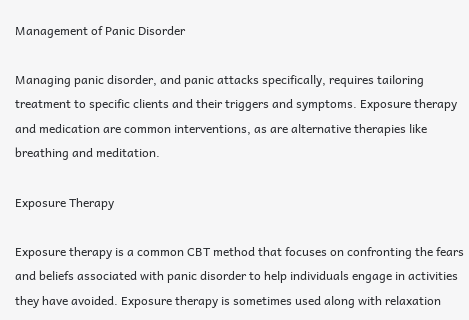Management of Panic Disorder

Managing panic disorder, and panic attacks specifically, requires tailoring treatment to specific clients and their triggers and symptoms. Exposure therapy and medication are common interventions, as are alternative therapies like breathing and meditation.

Exposure Therapy

Exposure therapy is a common CBT method that focuses on confronting the fears and beliefs associated with panic disorder to help individuals engage in activities they have avoided. Exposure therapy is sometimes used along with relaxation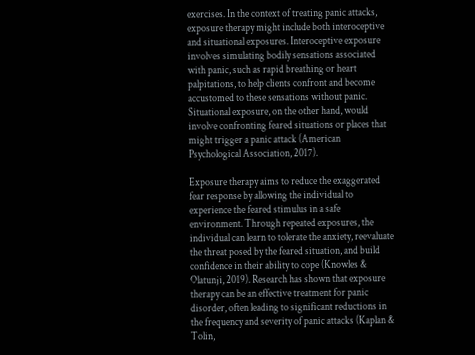exercises. In the context of treating panic attacks, exposure therapy might include both interoceptive and situational exposures. Interoceptive exposure involves simulating bodily sensations associated with panic, such as rapid breathing or heart palpitations, to help clients confront and become accustomed to these sensations without panic. Situational exposure, on the other hand, would involve confronting feared situations or places that might trigger a panic attack (American Psychological Association, 2017).

Exposure therapy aims to reduce the exaggerated fear response by allowing the individual to experience the feared stimulus in a safe environment. Through repeated exposures, the individual can learn to tolerate the anxiety, reevaluate the threat posed by the feared situation, and build confidence in their ability to cope (Knowles & Olatunji, 2019). Research has shown that exposure therapy can be an effective treatment for panic disorder, often leading to significant reductions in the frequency and severity of panic attacks (Kaplan & Tolin,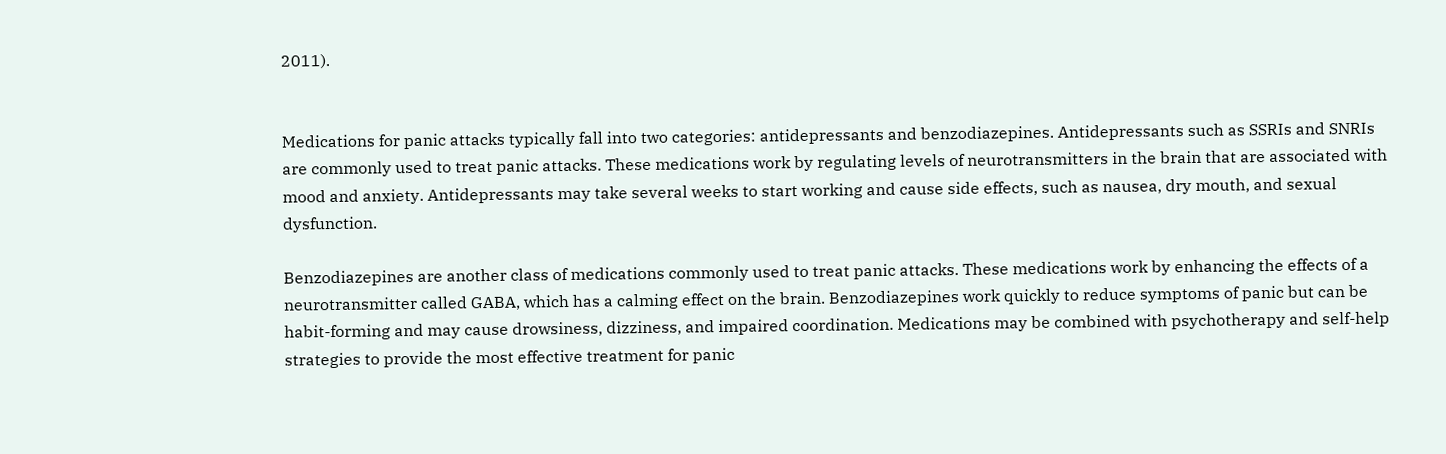2011).


Medications for panic attacks typically fall into two categories: antidepressants and benzodiazepines. Antidepressants such as SSRIs and SNRIs are commonly used to treat panic attacks. These medications work by regulating levels of neurotransmitters in the brain that are associated with mood and anxiety. Antidepressants may take several weeks to start working and cause side effects, such as nausea, dry mouth, and sexual dysfunction.

Benzodiazepines are another class of medications commonly used to treat panic attacks. These medications work by enhancing the effects of a neurotransmitter called GABA, which has a calming effect on the brain. Benzodiazepines work quickly to reduce symptoms of panic but can be habit-forming and may cause drowsiness, dizziness, and impaired coordination. Medications may be combined with psychotherapy and self-help strategies to provide the most effective treatment for panic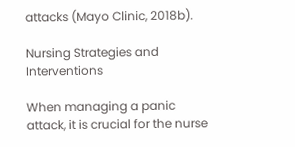attacks (Mayo Clinic, 2018b).

Nursing Strategies and Interventions

When managing a panic attack, it is crucial for the nurse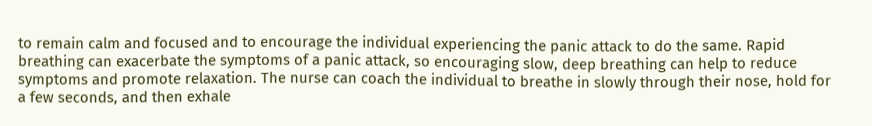to remain calm and focused and to encourage the individual experiencing the panic attack to do the same. Rapid breathing can exacerbate the symptoms of a panic attack, so encouraging slow, deep breathing can help to reduce symptoms and promote relaxation. The nurse can coach the individual to breathe in slowly through their nose, hold for a few seconds, and then exhale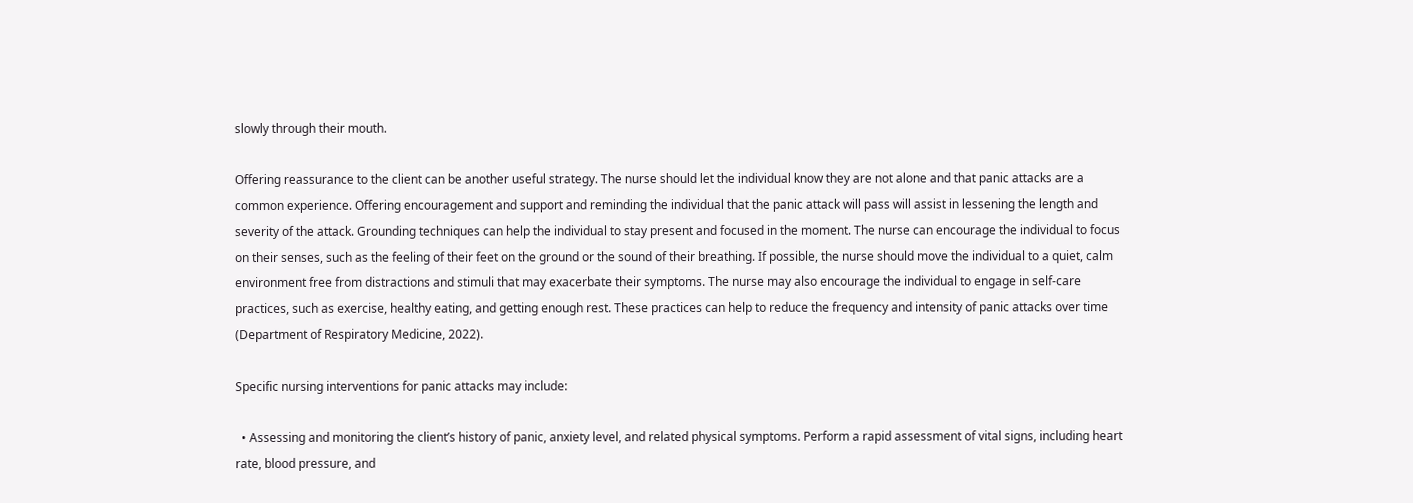slowly through their mouth.

Offering reassurance to the client can be another useful strategy. The nurse should let the individual know they are not alone and that panic attacks are a common experience. Offering encouragement and support and reminding the individual that the panic attack will pass will assist in lessening the length and severity of the attack. Grounding techniques can help the individual to stay present and focused in the moment. The nurse can encourage the individual to focus on their senses, such as the feeling of their feet on the ground or the sound of their breathing. If possible, the nurse should move the individual to a quiet, calm environment free from distractions and stimuli that may exacerbate their symptoms. The nurse may also encourage the individual to engage in self-care practices, such as exercise, healthy eating, and getting enough rest. These practices can help to reduce the frequency and intensity of panic attacks over time (Department of Respiratory Medicine, 2022).

Specific nursing interventions for panic attacks may include:

  • Assessing and monitoring the client’s history of panic, anxiety level, and related physical symptoms. Perform a rapid assessment of vital signs, including heart rate, blood pressure, and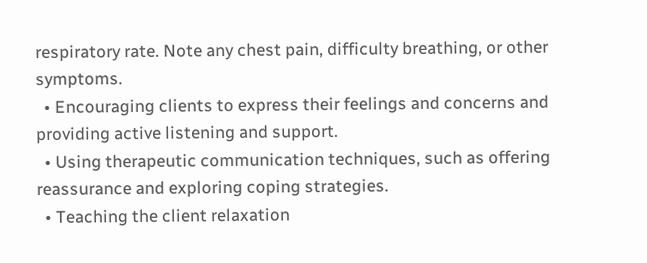respiratory rate. Note any chest pain, difficulty breathing, or other symptoms.
  • Encouraging clients to express their feelings and concerns and providing active listening and support.
  • Using therapeutic communication techniques, such as offering reassurance and exploring coping strategies.
  • Teaching the client relaxation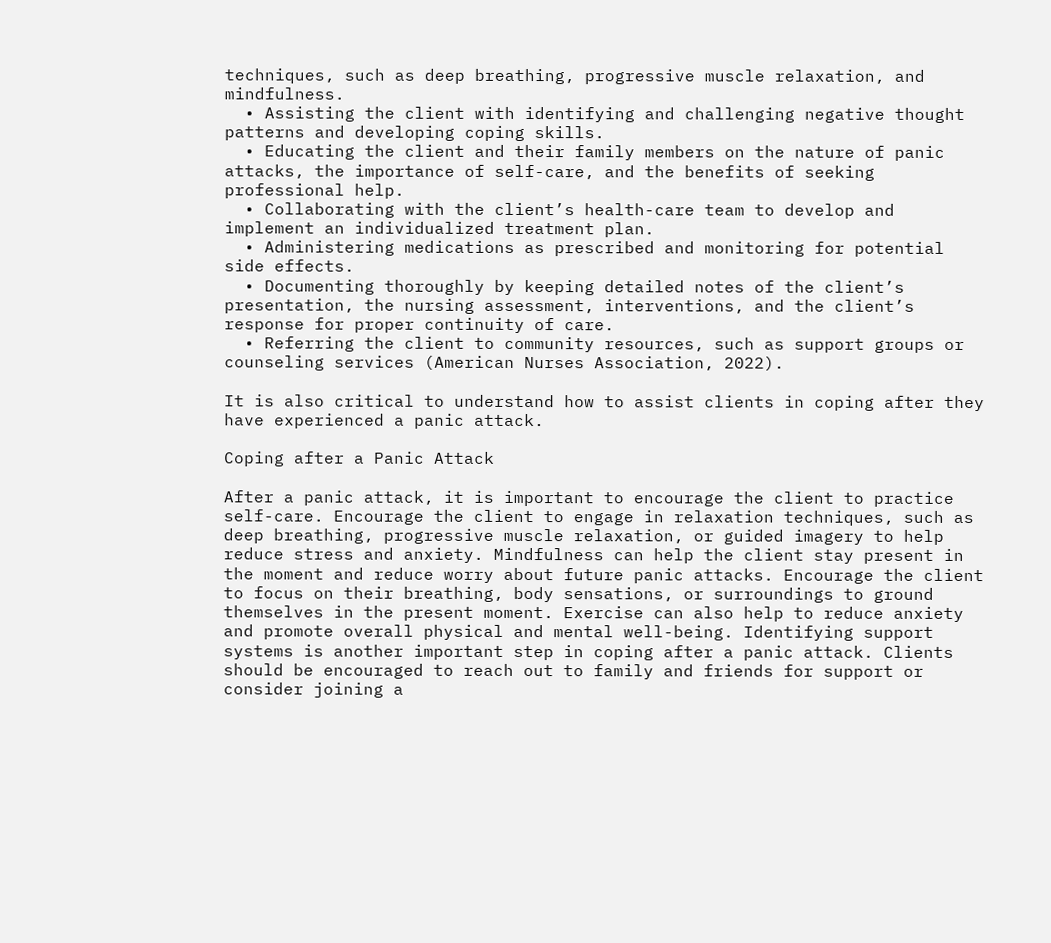techniques, such as deep breathing, progressive muscle relaxation, and mindfulness.
  • Assisting the client with identifying and challenging negative thought patterns and developing coping skills.
  • Educating the client and their family members on the nature of panic attacks, the importance of self-care, and the benefits of seeking professional help.
  • Collaborating with the client’s health-care team to develop and implement an individualized treatment plan.
  • Administering medications as prescribed and monitoring for potential side effects.
  • Documenting thoroughly by keeping detailed notes of the client’s presentation, the nursing assessment, interventions, and the client’s response for proper continuity of care.
  • Referring the client to community resources, such as support groups or counseling services (American Nurses Association, 2022).

It is also critical to understand how to assist clients in coping after they have experienced a panic attack.

Coping after a Panic Attack

After a panic attack, it is important to encourage the client to practice self-care. Encourage the client to engage in relaxation techniques, such as deep breathing, progressive muscle relaxation, or guided imagery to help reduce stress and anxiety. Mindfulness can help the client stay present in the moment and reduce worry about future panic attacks. Encourage the client to focus on their breathing, body sensations, or surroundings to ground themselves in the present moment. Exercise can also help to reduce anxiety and promote overall physical and mental well-being. Identifying support systems is another important step in coping after a panic attack. Clients should be encouraged to reach out to family and friends for support or consider joining a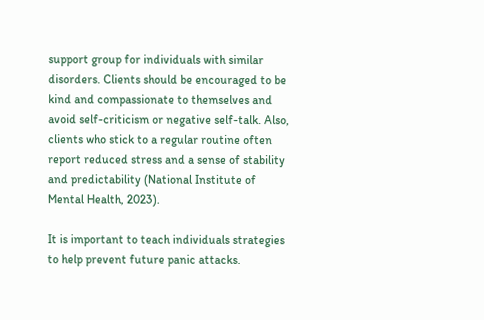support group for individuals with similar disorders. Clients should be encouraged to be kind and compassionate to themselves and avoid self-criticism or negative self-talk. Also, clients who stick to a regular routine often report reduced stress and a sense of stability and predictability (National Institute of Mental Health, 2023).

It is important to teach individuals strategies to help prevent future panic attacks.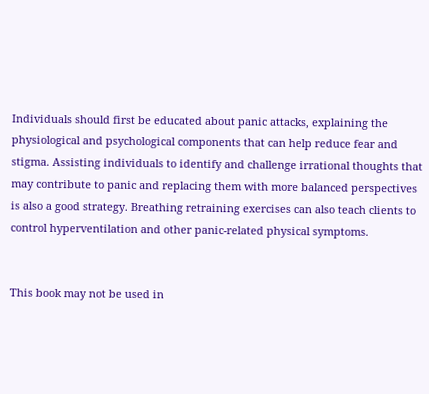Individuals should first be educated about panic attacks, explaining the physiological and psychological components that can help reduce fear and stigma. Assisting individuals to identify and challenge irrational thoughts that may contribute to panic and replacing them with more balanced perspectives is also a good strategy. Breathing retraining exercises can also teach clients to control hyperventilation and other panic-related physical symptoms.


This book may not be used in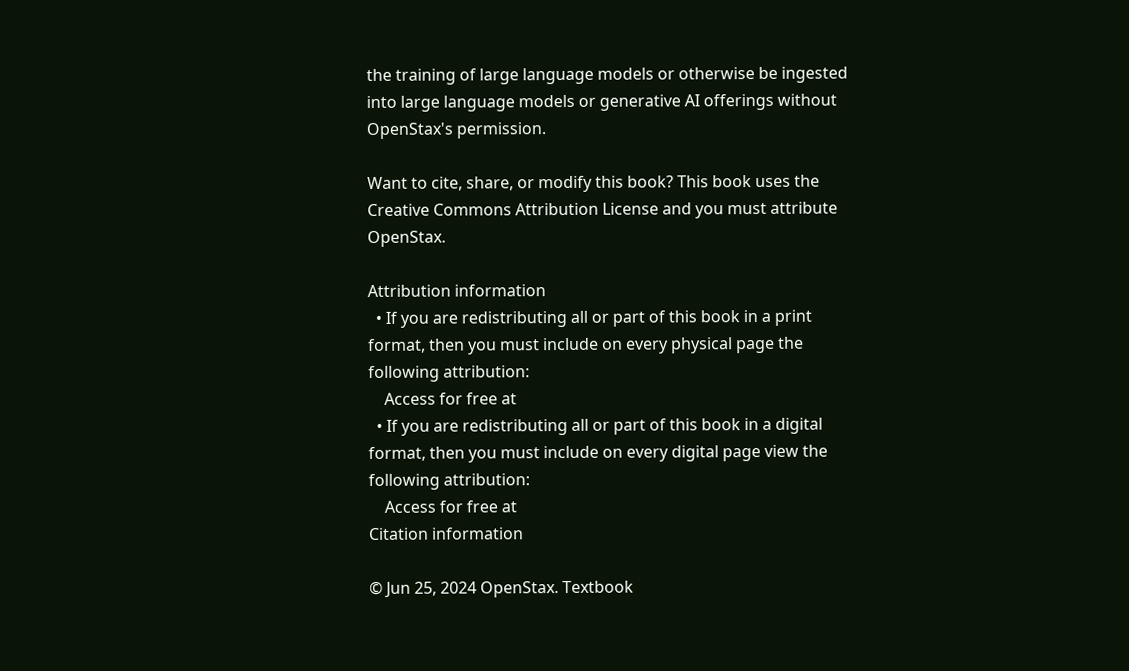the training of large language models or otherwise be ingested into large language models or generative AI offerings without OpenStax's permission.

Want to cite, share, or modify this book? This book uses the Creative Commons Attribution License and you must attribute OpenStax.

Attribution information
  • If you are redistributing all or part of this book in a print format, then you must include on every physical page the following attribution:
    Access for free at
  • If you are redistributing all or part of this book in a digital format, then you must include on every digital page view the following attribution:
    Access for free at
Citation information

© Jun 25, 2024 OpenStax. Textbook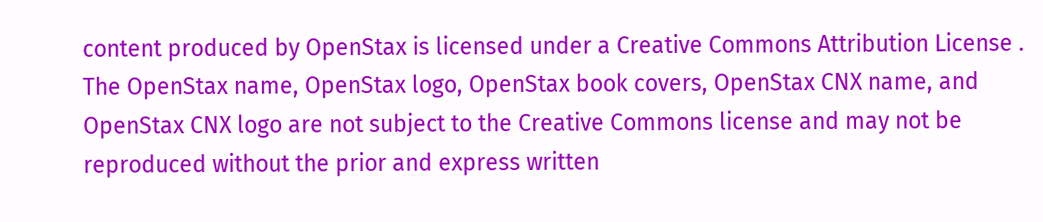content produced by OpenStax is licensed under a Creative Commons Attribution License . The OpenStax name, OpenStax logo, OpenStax book covers, OpenStax CNX name, and OpenStax CNX logo are not subject to the Creative Commons license and may not be reproduced without the prior and express written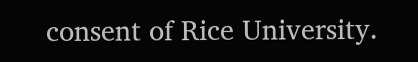consent of Rice University.